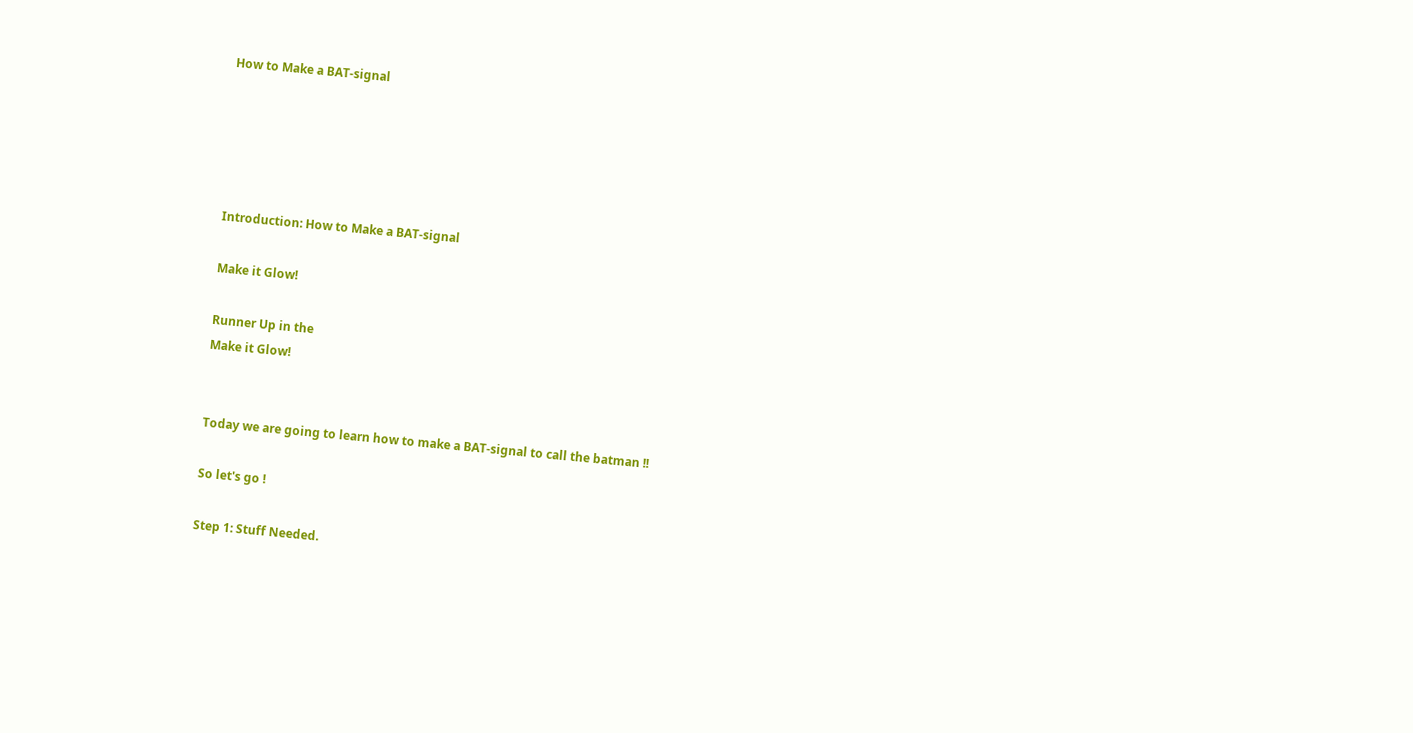How to Make a BAT-signal





Introduction: How to Make a BAT-signal

Make it Glow!

Runner Up in the
Make it Glow!


Today we are going to learn how to make a BAT-signal to call the batman !!

So let's go !

Step 1: Stuff Needed.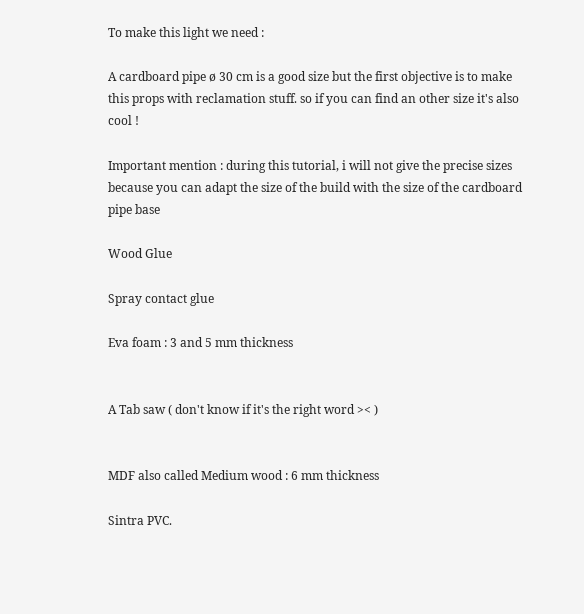To make this light we need :

A cardboard pipe ø 30 cm is a good size but the first objective is to make this props with reclamation stuff. so if you can find an other size it's also cool !

Important mention : during this tutorial, i will not give the precise sizes because you can adapt the size of the build with the size of the cardboard pipe base

Wood Glue

Spray contact glue

Eva foam : 3 and 5 mm thickness


A Tab saw ( don't know if it's the right word >< )


MDF also called Medium wood : 6 mm thickness

Sintra PVC.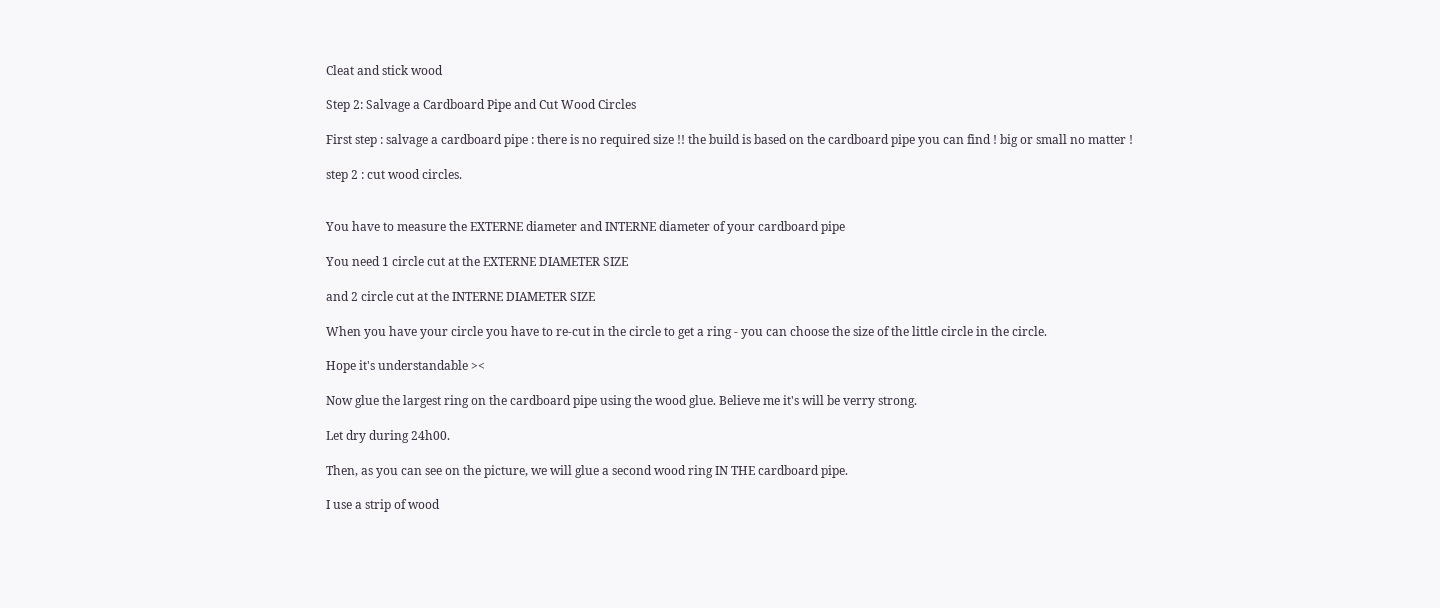Cleat and stick wood

Step 2: Salvage a Cardboard Pipe and Cut Wood Circles

First step : salvage a cardboard pipe : there is no required size !! the build is based on the cardboard pipe you can find ! big or small no matter !

step 2 : cut wood circles.


You have to measure the EXTERNE diameter and INTERNE diameter of your cardboard pipe

You need 1 circle cut at the EXTERNE DIAMETER SIZE

and 2 circle cut at the INTERNE DIAMETER SIZE

When you have your circle you have to re-cut in the circle to get a ring - you can choose the size of the little circle in the circle.

Hope it's understandable ><

Now glue the largest ring on the cardboard pipe using the wood glue. Believe me it's will be verry strong.

Let dry during 24h00.

Then, as you can see on the picture, we will glue a second wood ring IN THE cardboard pipe.

I use a strip of wood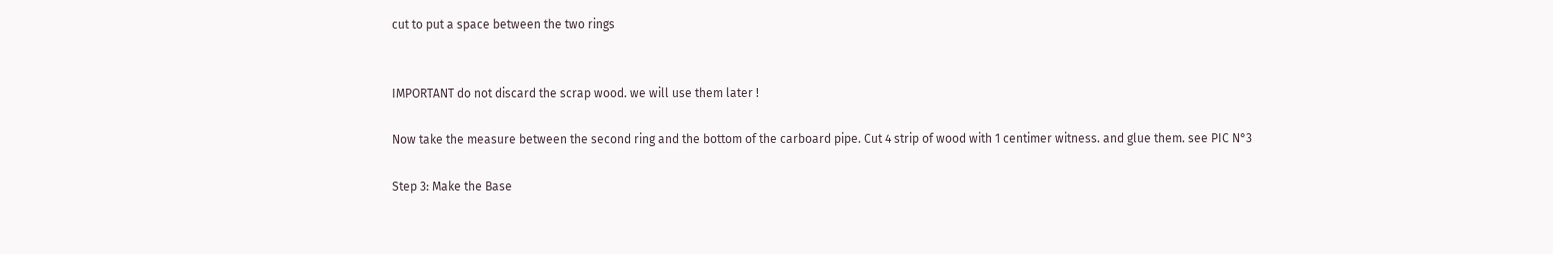cut to put a space between the two rings


IMPORTANT do not discard the scrap wood. we will use them later !

Now take the measure between the second ring and the bottom of the carboard pipe. Cut 4 strip of wood with 1 centimer witness. and glue them. see PIC N°3

Step 3: Make the Base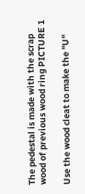The pedestal is made with the scrap wood of previous wood ring PICTURE 1

Use the wood cleat to make the "U"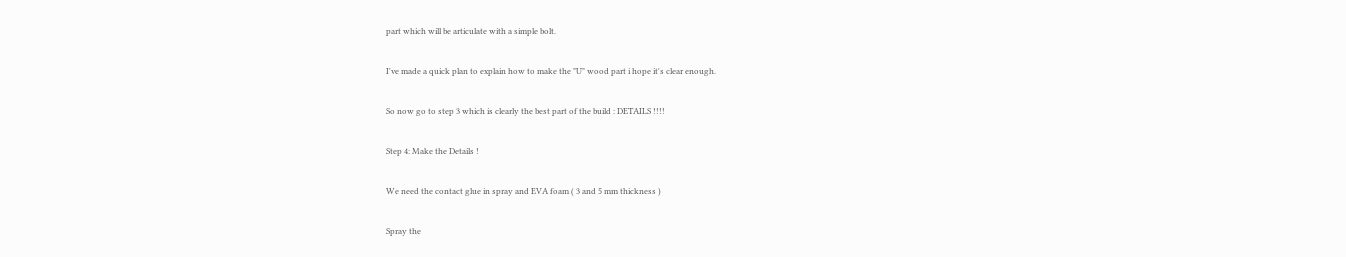part which will be articulate with a simple bolt.

I've made a quick plan to explain how to make the "U" wood part i hope it's clear enough.

So now go to step 3 which is clearly the best part of the build : DETAILS !!!!

Step 4: Make the Details !

We need the contact glue in spray and EVA foam ( 3 and 5 mm thickness )

Spray the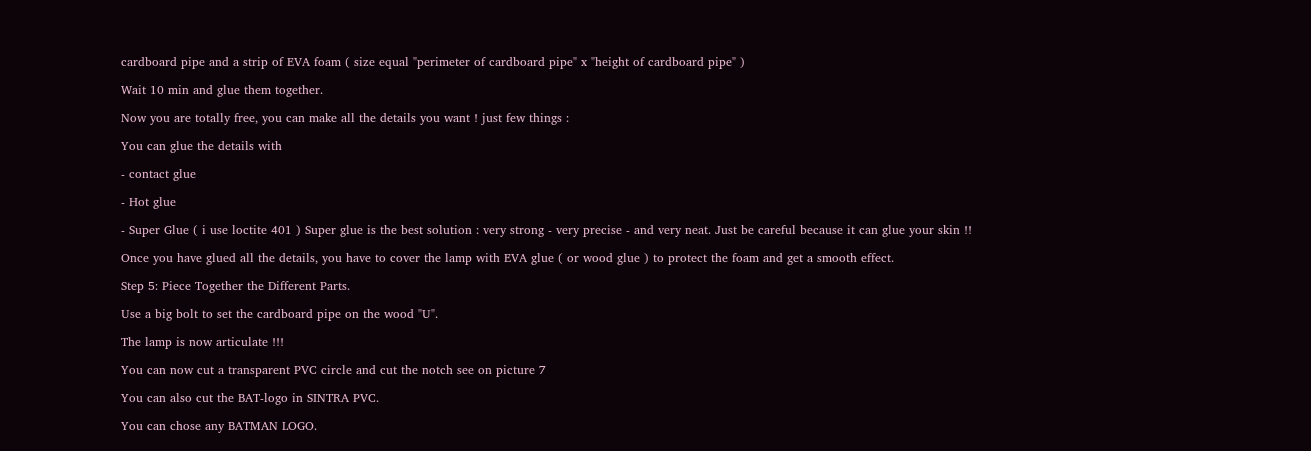cardboard pipe and a strip of EVA foam ( size equal "perimeter of cardboard pipe" x "height of cardboard pipe" )

Wait 10 min and glue them together.

Now you are totally free, you can make all the details you want ! just few things :

You can glue the details with

- contact glue

- Hot glue

- Super Glue ( i use loctite 401 ) Super glue is the best solution : very strong - very precise - and very neat. Just be careful because it can glue your skin !!

Once you have glued all the details, you have to cover the lamp with EVA glue ( or wood glue ) to protect the foam and get a smooth effect.

Step 5: Piece Together the Different Parts.

Use a big bolt to set the cardboard pipe on the wood "U".

The lamp is now articulate !!!

You can now cut a transparent PVC circle and cut the notch see on picture 7

You can also cut the BAT-logo in SINTRA PVC.

You can chose any BATMAN LOGO.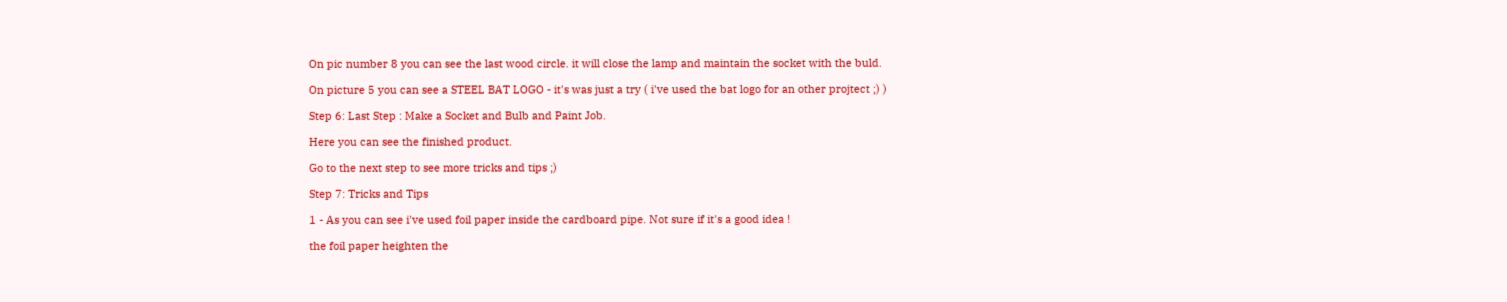On pic number 8 you can see the last wood circle. it will close the lamp and maintain the socket with the buld.

On picture 5 you can see a STEEL BAT LOGO - it's was just a try ( i've used the bat logo for an other projtect ;) )

Step 6: Last Step : Make a Socket and Bulb and Paint Job.

Here you can see the finished product.

Go to the next step to see more tricks and tips ;)

Step 7: Tricks and Tips

1 - As you can see i've used foil paper inside the cardboard pipe. Not sure if it's a good idea !

the foil paper heighten the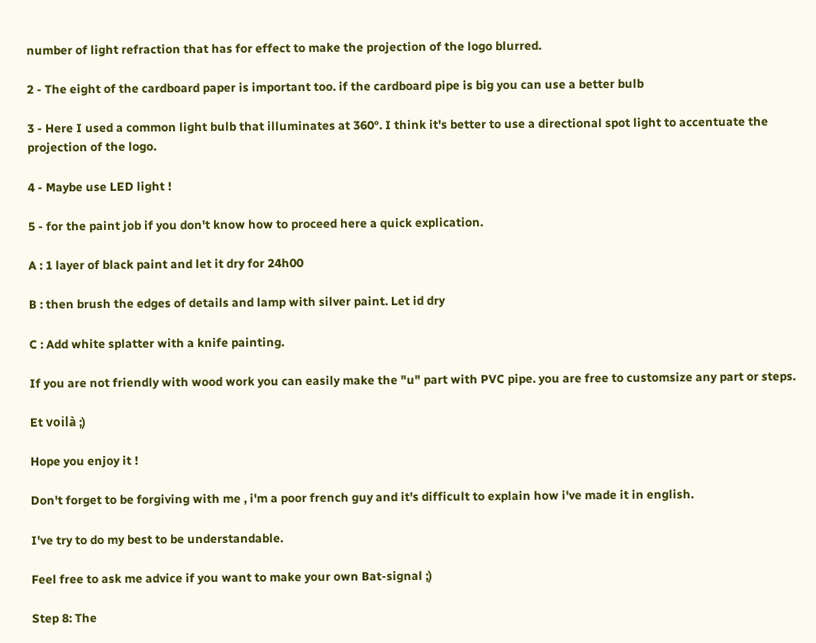number of light refraction that has for effect to make the projection of the logo blurred.

2 - The eight of the cardboard paper is important too. if the cardboard pipe is big you can use a better bulb

3 - Here I used a common light bulb that illuminates at 360°. I think it's better to use a directional spot light to accentuate the projection of the logo.

4 - Maybe use LED light !

5 - for the paint job if you don't know how to proceed here a quick explication.

A : 1 layer of black paint and let it dry for 24h00

B : then brush the edges of details and lamp with silver paint. Let id dry

C : Add white splatter with a knife painting.

If you are not friendly with wood work you can easily make the "u" part with PVC pipe. you are free to customsize any part or steps.

Et voilà ;)

Hope you enjoy it !

Don't forget to be forgiving with me , i'm a poor french guy and it's difficult to explain how i've made it in english.

I've try to do my best to be understandable.

Feel free to ask me advice if you want to make your own Bat-signal ;)

Step 8: The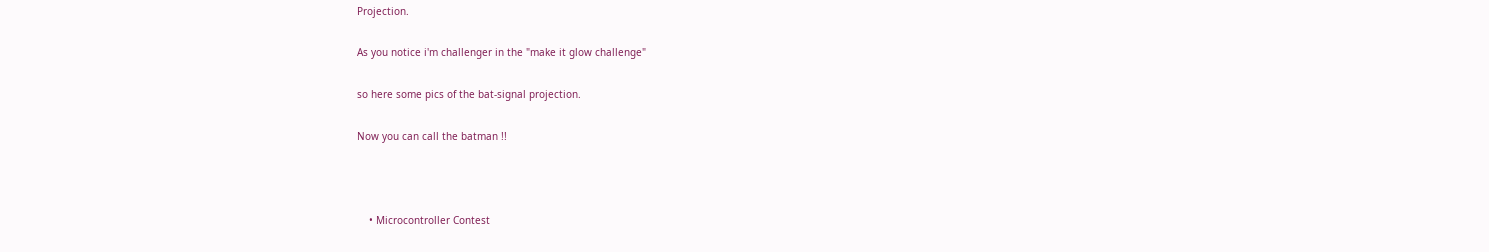Projection.

As you notice i'm challenger in the "make it glow challenge"

so here some pics of the bat-signal projection.

Now you can call the batman !!



    • Microcontroller Contest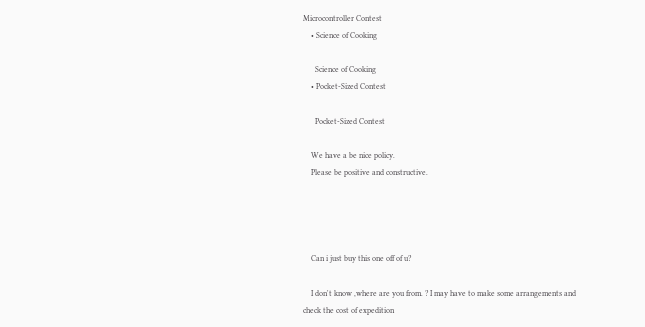Microcontroller Contest
    • Science of Cooking

      Science of Cooking
    • Pocket-Sized Contest

      Pocket-Sized Contest

    We have a be nice policy.
    Please be positive and constructive.




    Can i just buy this one off of u?

    I don't know ,where are you from. ? I may have to make some arrangements and check the cost of expedition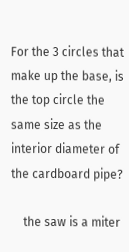For the 3 circles that make up the base, is the top circle the same size as the interior diameter of the cardboard pipe?

    the saw is a miter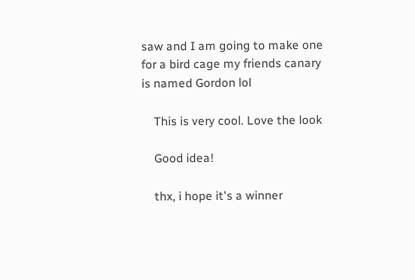saw and I am going to make one for a bird cage my friends canary is named Gordon lol

    This is very cool. Love the look

    Good idea!

    thx, i hope it's a winner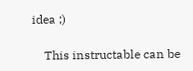idea ;)

    This instructable can be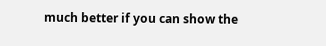much better if you can show the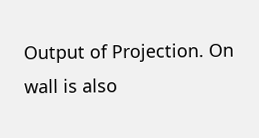Output of Projection. On wall is also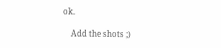ok.

    Add the shots ;)